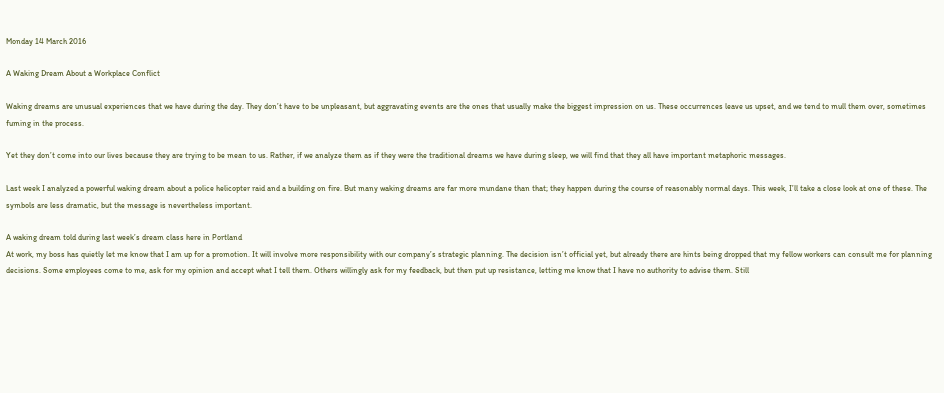Monday 14 March 2016

A Waking Dream About a Workplace Conflict

Waking dreams are unusual experiences that we have during the day. They don’t have to be unpleasant, but aggravating events are the ones that usually make the biggest impression on us. These occurrences leave us upset, and we tend to mull them over, sometimes fuming in the process.

Yet they don’t come into our lives because they are trying to be mean to us. Rather, if we analyze them as if they were the traditional dreams we have during sleep, we will find that they all have important metaphoric messages.

Last week I analyzed a powerful waking dream about a police helicopter raid and a building on fire. But many waking dreams are far more mundane than that; they happen during the course of reasonably normal days. This week, I’ll take a close look at one of these. The symbols are less dramatic, but the message is nevertheless important.

A waking dream told during last week’s dream class here in Portland
At work, my boss has quietly let me know that I am up for a promotion. It will involve more responsibility with our company’s strategic planning. The decision isn’t official yet, but already there are hints being dropped that my fellow workers can consult me for planning decisions. Some employees come to me, ask for my opinion and accept what I tell them. Others willingly ask for my feedback, but then put up resistance, letting me know that I have no authority to advise them. Still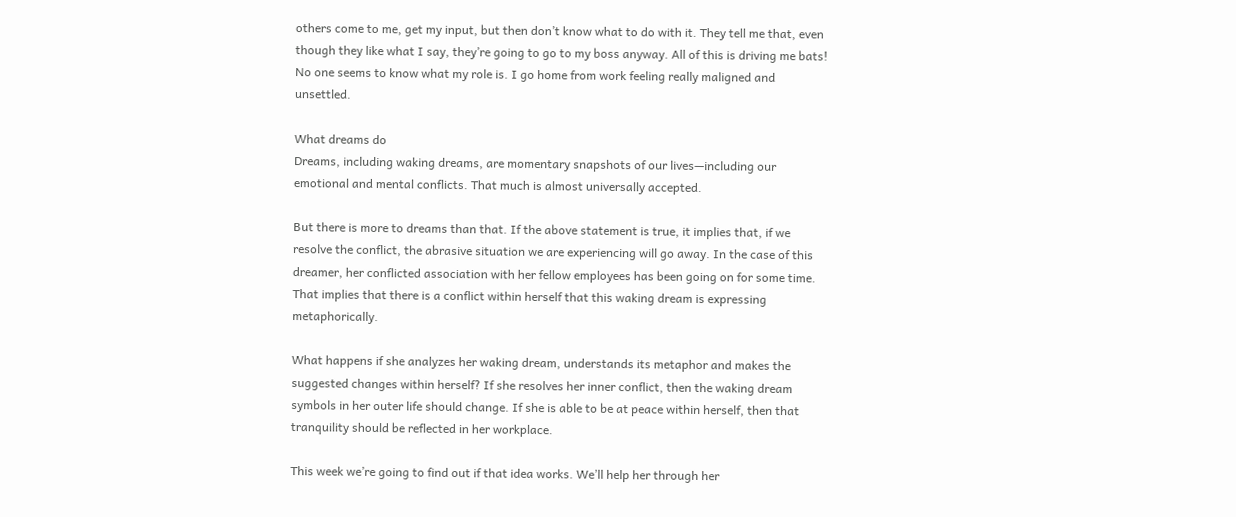others come to me, get my input, but then don’t know what to do with it. They tell me that, even though they like what I say, they’re going to go to my boss anyway. All of this is driving me bats! No one seems to know what my role is. I go home from work feeling really maligned and unsettled.

What dreams do
Dreams, including waking dreams, are momentary snapshots of our lives—including our emotional and mental conflicts. That much is almost universally accepted.

But there is more to dreams than that. If the above statement is true, it implies that, if we resolve the conflict, the abrasive situation we are experiencing will go away. In the case of this dreamer, her conflicted association with her fellow employees has been going on for some time. That implies that there is a conflict within herself that this waking dream is expressing metaphorically.

What happens if she analyzes her waking dream, understands its metaphor and makes the suggested changes within herself? If she resolves her inner conflict, then the waking dream symbols in her outer life should change. If she is able to be at peace within herself, then that tranquility should be reflected in her workplace.

This week we’re going to find out if that idea works. We’ll help her through her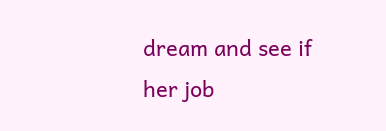dream and see if her job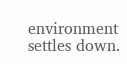environment settles down.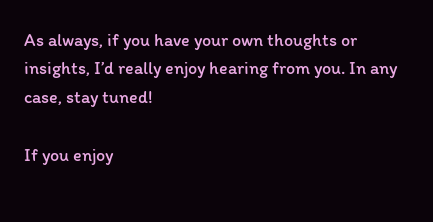As always, if you have your own thoughts or insights, I’d really enjoy hearing from you. In any case, stay tuned!

If you enjoy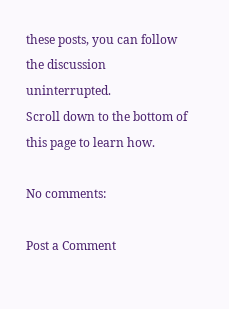these posts, you can follow the discussion uninterrupted.
Scroll down to the bottom of this page to learn how.

No comments:

Post a Comment